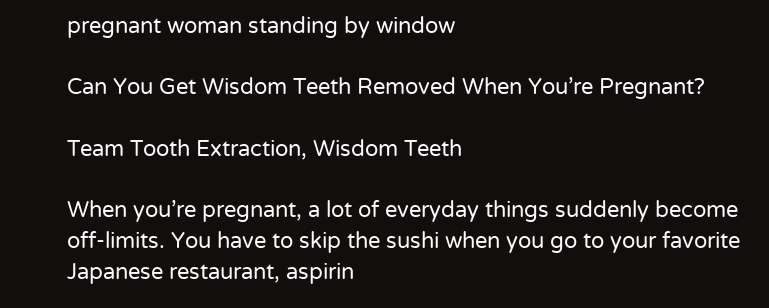pregnant woman standing by window

Can You Get Wisdom Teeth Removed When You’re Pregnant?

Team Tooth Extraction, Wisdom Teeth

When you’re pregnant, a lot of everyday things suddenly become off-limits. You have to skip the sushi when you go to your favorite Japanese restaurant, aspirin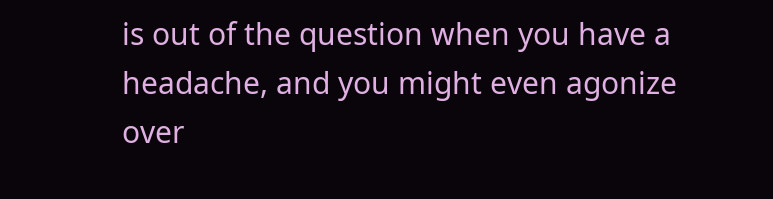is out of the question when you have a headache, and you might even agonize over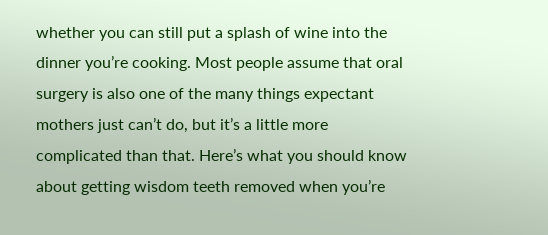whether you can still put a splash of wine into the dinner you’re cooking. Most people assume that oral surgery is also one of the many things expectant mothers just can’t do, but it’s a little more complicated than that. Here’s what you should know about getting wisdom teeth removed when you’re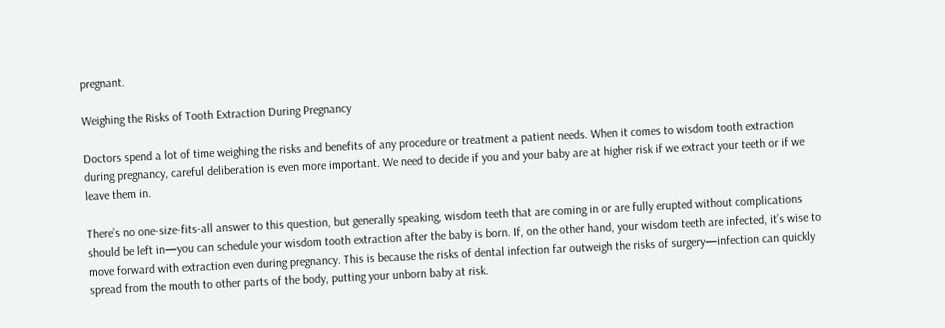pregnant.

Weighing the Risks of Tooth Extraction During Pregnancy

Doctors spend a lot of time weighing the risks and benefits of any procedure or treatment a patient needs. When it comes to wisdom tooth extraction during pregnancy, careful deliberation is even more important. We need to decide if you and your baby are at higher risk if we extract your teeth or if we leave them in.

There’s no one-size-fits-all answer to this question, but generally speaking, wisdom teeth that are coming in or are fully erupted without complications should be left in—you can schedule your wisdom tooth extraction after the baby is born. If, on the other hand, your wisdom teeth are infected, it’s wise to move forward with extraction even during pregnancy. This is because the risks of dental infection far outweigh the risks of surgery—infection can quickly spread from the mouth to other parts of the body, putting your unborn baby at risk.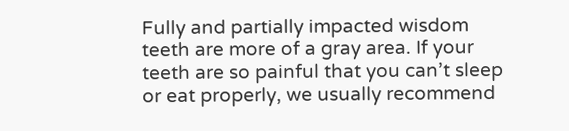Fully and partially impacted wisdom teeth are more of a gray area. If your teeth are so painful that you can’t sleep or eat properly, we usually recommend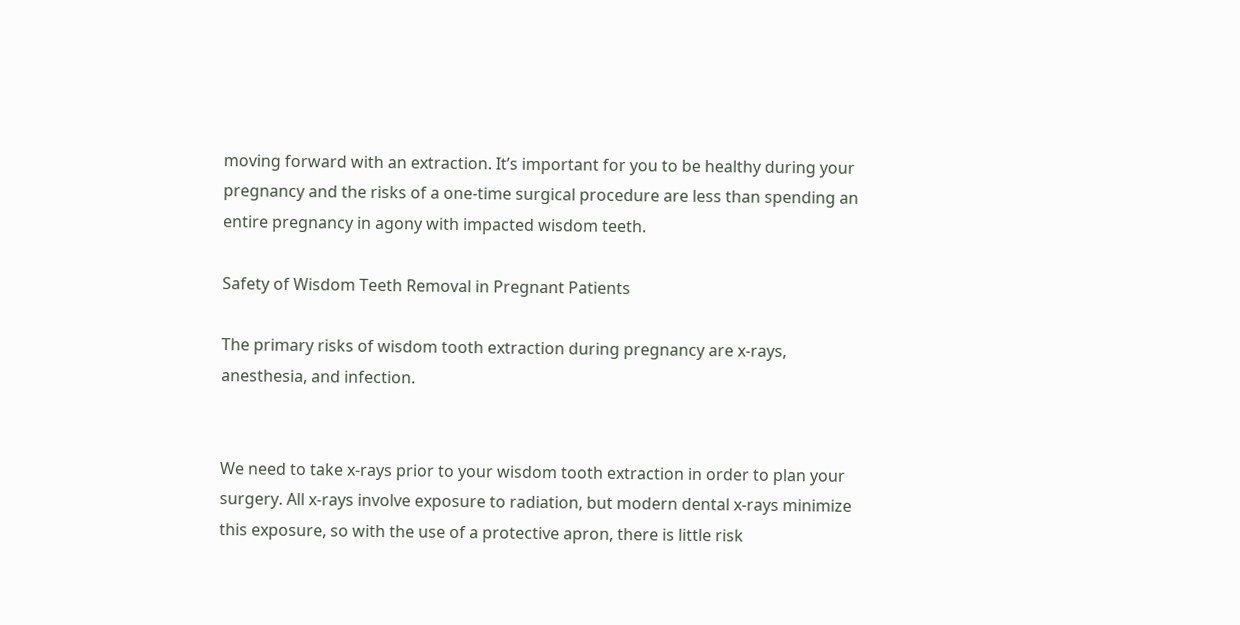moving forward with an extraction. It’s important for you to be healthy during your pregnancy and the risks of a one-time surgical procedure are less than spending an entire pregnancy in agony with impacted wisdom teeth.

Safety of Wisdom Teeth Removal in Pregnant Patients

The primary risks of wisdom tooth extraction during pregnancy are x-rays, anesthesia, and infection.


We need to take x-rays prior to your wisdom tooth extraction in order to plan your surgery. All x-rays involve exposure to radiation, but modern dental x-rays minimize this exposure, so with the use of a protective apron, there is little risk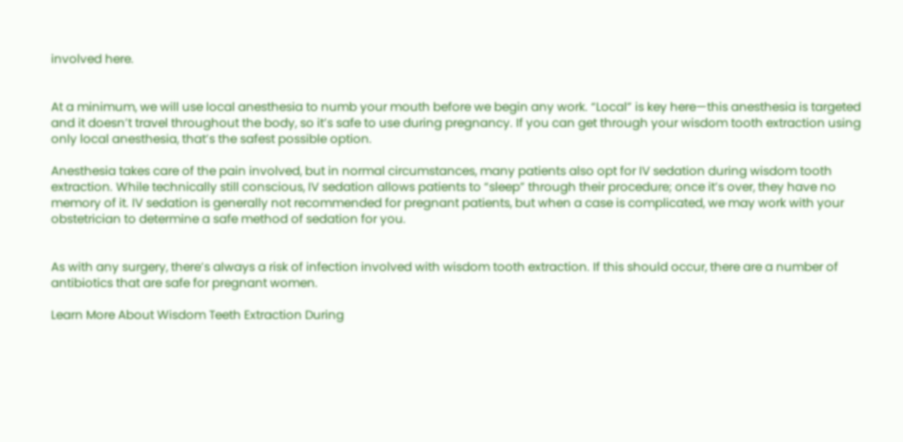involved here.


At a minimum, we will use local anesthesia to numb your mouth before we begin any work. “Local” is key here—this anesthesia is targeted and it doesn’t travel throughout the body, so it’s safe to use during pregnancy. If you can get through your wisdom tooth extraction using only local anesthesia, that’s the safest possible option.

Anesthesia takes care of the pain involved, but in normal circumstances, many patients also opt for IV sedation during wisdom tooth extraction. While technically still conscious, IV sedation allows patients to “sleep” through their procedure; once it’s over, they have no memory of it. IV sedation is generally not recommended for pregnant patients, but when a case is complicated, we may work with your obstetrician to determine a safe method of sedation for you.


As with any surgery, there’s always a risk of infection involved with wisdom tooth extraction. If this should occur, there are a number of antibiotics that are safe for pregnant women.

Learn More About Wisdom Teeth Extraction During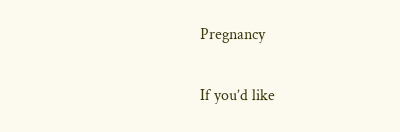Pregnancy

If you’d like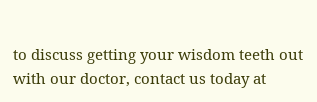to discuss getting your wisdom teeth out with our doctor, contact us today at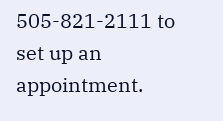505-821-2111 to set up an appointment.